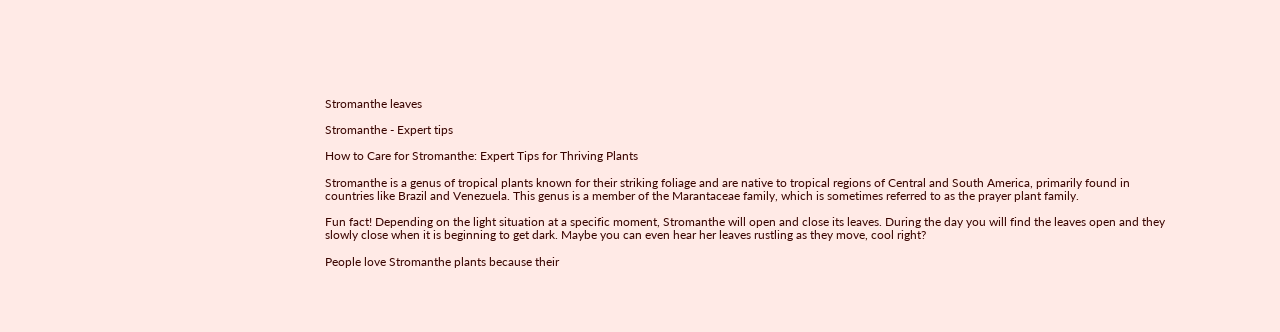Stromanthe leaves

Stromanthe - Expert tips

How to Care for Stromanthe: Expert Tips for Thriving Plants

Stromanthe is a genus of tropical plants known for their striking foliage and are native to tropical regions of Central and South America, primarily found in countries like Brazil and Venezuela. This genus is a member of the Marantaceae family, which is sometimes referred to as the prayer plant family.

Fun fact! Depending on the light situation at a specific moment, Stromanthe will open and close its leaves. During the day you will find the leaves open and they slowly close when it is beginning to get dark. Maybe you can even hear her leaves rustling as they move, cool right?

People love Stromanthe plants because their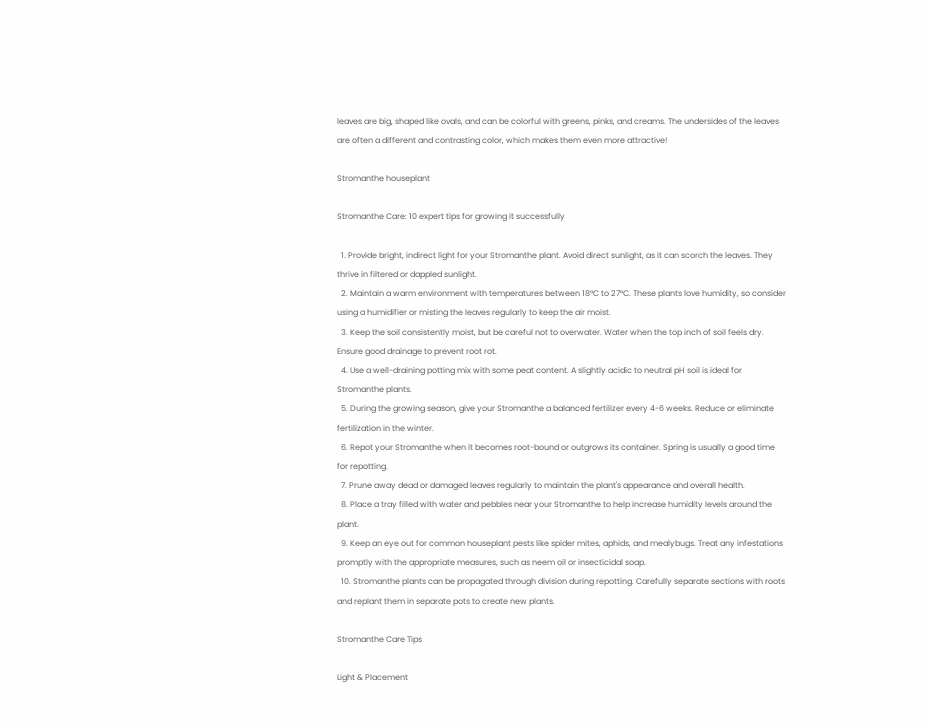leaves are big, shaped like ovals, and can be colorful with greens, pinks, and creams. The undersides of the leaves are often a different and contrasting color, which makes them even more attractive!

Stromanthe houseplant

Stromanthe Care: 10 expert tips for growing it successfully

  1. Provide bright, indirect light for your Stromanthe plant. Avoid direct sunlight, as it can scorch the leaves. They thrive in filtered or dappled sunlight.
  2. Maintain a warm environment with temperatures between 18°C to 27°C. These plants love humidity, so consider using a humidifier or misting the leaves regularly to keep the air moist.
  3. Keep the soil consistently moist, but be careful not to overwater. Water when the top inch of soil feels dry. Ensure good drainage to prevent root rot.
  4. Use a well-draining potting mix with some peat content. A slightly acidic to neutral pH soil is ideal for Stromanthe plants.
  5. During the growing season, give your Stromanthe a balanced fertilizer every 4-6 weeks. Reduce or eliminate fertilization in the winter.
  6. Repot your Stromanthe when it becomes root-bound or outgrows its container. Spring is usually a good time for repotting.
  7. Prune away dead or damaged leaves regularly to maintain the plant's appearance and overall health.
  8. Place a tray filled with water and pebbles near your Stromanthe to help increase humidity levels around the plant.
  9. Keep an eye out for common houseplant pests like spider mites, aphids, and mealybugs. Treat any infestations promptly with the appropriate measures, such as neem oil or insecticidal soap.
  10. Stromanthe plants can be propagated through division during repotting. Carefully separate sections with roots and replant them in separate pots to create new plants.

Stromanthe Care Tips

Light & Placement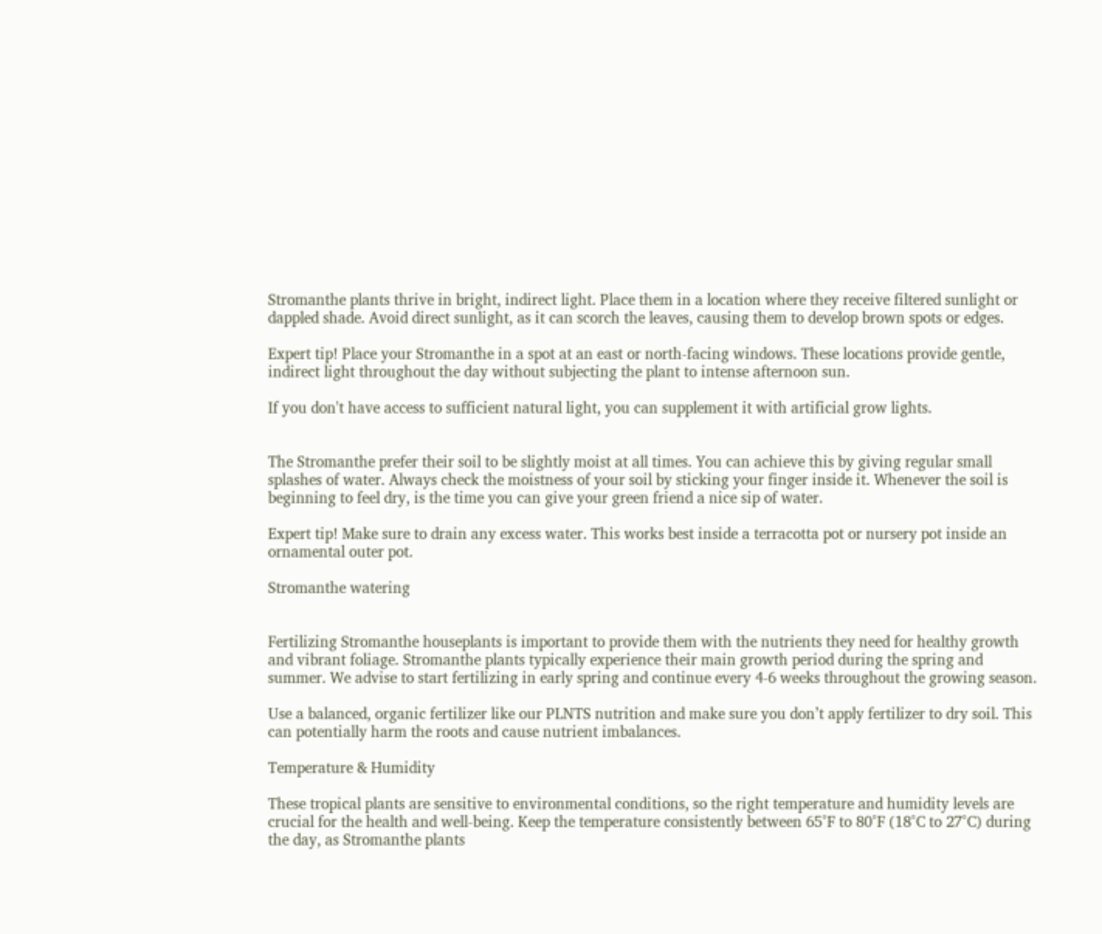Stromanthe plants thrive in bright, indirect light. Place them in a location where they receive filtered sunlight or dappled shade. Avoid direct sunlight, as it can scorch the leaves, causing them to develop brown spots or edges.

Expert tip! Place your Stromanthe in a spot at an east or north-facing windows. These locations provide gentle, indirect light throughout the day without subjecting the plant to intense afternoon sun.

If you don't have access to sufficient natural light, you can supplement it with artificial grow lights.


The Stromanthe prefer their soil to be slightly moist at all times. You can achieve this by giving regular small splashes of water. Always check the moistness of your soil by sticking your finger inside it. Whenever the soil is beginning to feel dry, is the time you can give your green friend a nice sip of water.

Expert tip! Make sure to drain any excess water. This works best inside a terracotta pot or nursery pot inside an ornamental outer pot.

Stromanthe watering


Fertilizing Stromanthe houseplants is important to provide them with the nutrients they need for healthy growth and vibrant foliage. Stromanthe plants typically experience their main growth period during the spring and summer. We advise to start fertilizing in early spring and continue every 4-6 weeks throughout the growing season.

Use a balanced, organic fertilizer like our PLNTS nutrition and make sure you don’t apply fertilizer to dry soil. This can potentially harm the roots and cause nutrient imbalances.

Temperature & Humidity

These tropical plants are sensitive to environmental conditions, so the right temperature and humidity levels are crucial for the health and well-being. Keep the temperature consistently between 65°F to 80°F (18°C to 27°C) during the day, as Stromanthe plants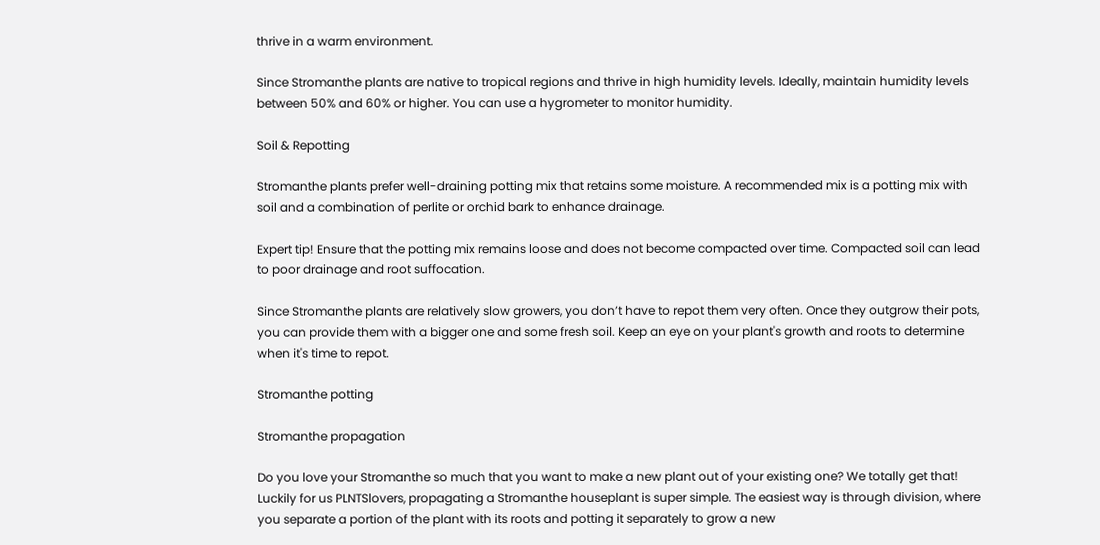thrive in a warm environment.

Since Stromanthe plants are native to tropical regions and thrive in high humidity levels. Ideally, maintain humidity levels between 50% and 60% or higher. You can use a hygrometer to monitor humidity.

Soil & Repotting

Stromanthe plants prefer well-draining potting mix that retains some moisture. A recommended mix is a potting mix with soil and a combination of perlite or orchid bark to enhance drainage.

Expert tip! Ensure that the potting mix remains loose and does not become compacted over time. Compacted soil can lead to poor drainage and root suffocation.

Since Stromanthe plants are relatively slow growers, you don’t have to repot them very often. Once they outgrow their pots, you can provide them with a bigger one and some fresh soil. Keep an eye on your plant's growth and roots to determine when it's time to repot.

Stromanthe potting

Stromanthe propagation

Do you love your Stromanthe so much that you want to make a new plant out of your existing one? We totally get that! Luckily for us PLNTSlovers, propagating a Stromanthe houseplant is super simple. The easiest way is through division, where you separate a portion of the plant with its roots and potting it separately to grow a new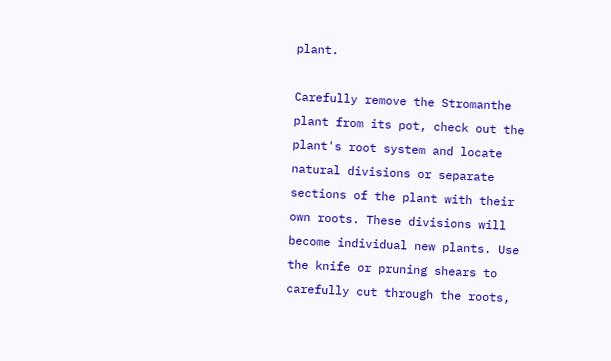plant.

Carefully remove the Stromanthe plant from its pot, check out the plant's root system and locate natural divisions or separate sections of the plant with their own roots. These divisions will become individual new plants. Use the knife or pruning shears to carefully cut through the roots,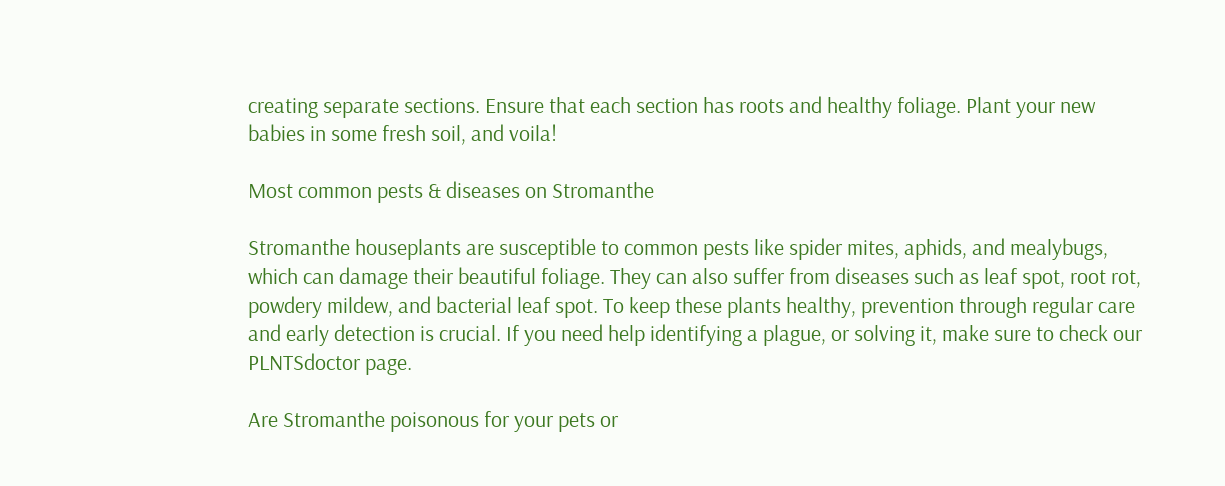creating separate sections. Ensure that each section has roots and healthy foliage. Plant your new babies in some fresh soil, and voila!

Most common pests & diseases on Stromanthe

Stromanthe houseplants are susceptible to common pests like spider mites, aphids, and mealybugs, which can damage their beautiful foliage. They can also suffer from diseases such as leaf spot, root rot, powdery mildew, and bacterial leaf spot. To keep these plants healthy, prevention through regular care and early detection is crucial. If you need help identifying a plague, or solving it, make sure to check our PLNTSdoctor page.

Are Stromanthe poisonous for your pets or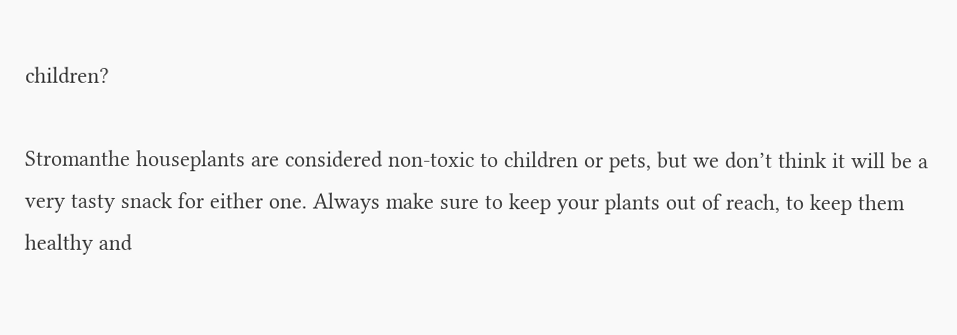children?

Stromanthe houseplants are considered non-toxic to children or pets, but we don’t think it will be a very tasty snack for either one. Always make sure to keep your plants out of reach, to keep them healthy and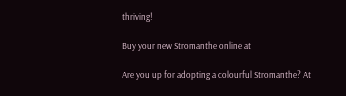thriving!

Buy your new Stromanthe online at

Are you up for adopting a colourful Stromanthe? At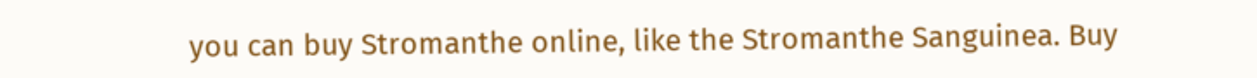you can buy Stromanthe online, like the Stromanthe Sanguinea. Buy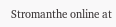Stromanthe online at